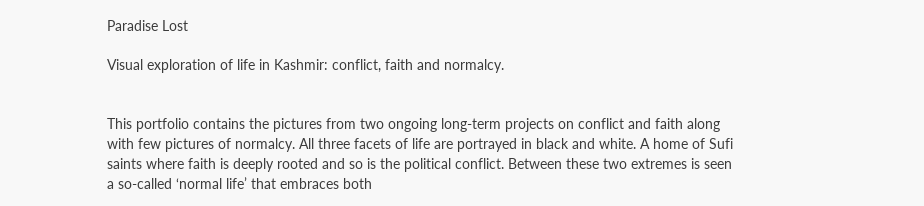Paradise Lost

Visual exploration of life in Kashmir: conflict, faith and normalcy.


This portfolio contains the pictures from two ongoing long-term projects on conflict and faith along with few pictures of normalcy. All three facets of life are portrayed in black and white. A home of Sufi saints where faith is deeply rooted and so is the political conflict. Between these two extremes is seen a so-called ‘normal life’ that embraces both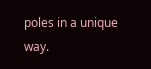poles in a unique way.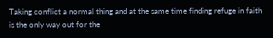Taking conflict a normal thing and at the same time finding refuge in faith is the only way out for the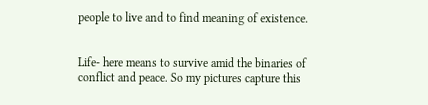people to live and to find meaning of existence.


Life- here means to survive amid the binaries of conflict and peace. So my pictures capture this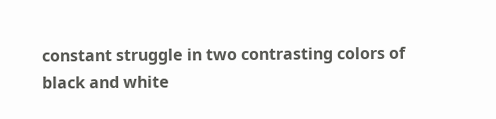constant struggle in two contrasting colors of black and white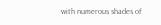with numerous shades of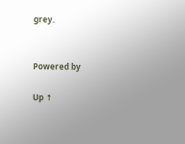grey.


Powered by

Up ↑